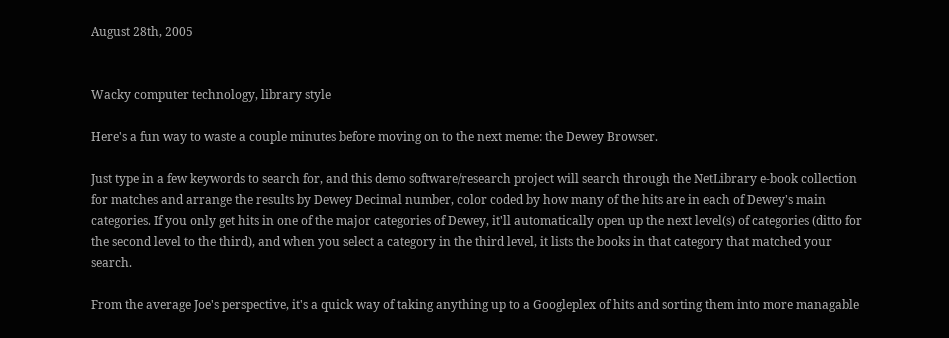August 28th, 2005


Wacky computer technology, library style

Here's a fun way to waste a couple minutes before moving on to the next meme: the Dewey Browser.

Just type in a few keywords to search for, and this demo software/research project will search through the NetLibrary e-book collection for matches and arrange the results by Dewey Decimal number, color coded by how many of the hits are in each of Dewey's main categories. If you only get hits in one of the major categories of Dewey, it'll automatically open up the next level(s) of categories (ditto for the second level to the third), and when you select a category in the third level, it lists the books in that category that matched your search.

From the average Joe's perspective, it's a quick way of taking anything up to a Googleplex of hits and sorting them into more managable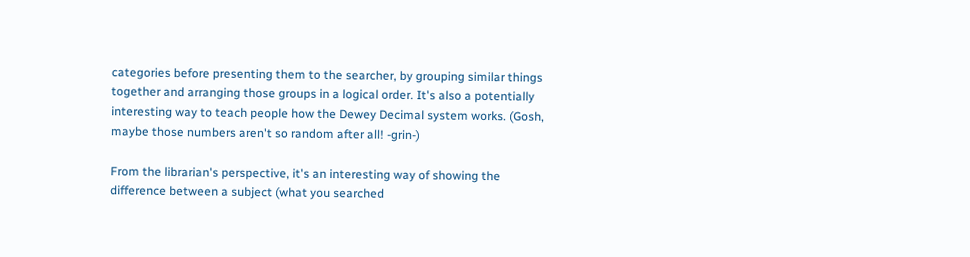categories before presenting them to the searcher, by grouping similar things together and arranging those groups in a logical order. It's also a potentially interesting way to teach people how the Dewey Decimal system works. (Gosh, maybe those numbers aren't so random after all! -grin-)

From the librarian's perspective, it's an interesting way of showing the difference between a subject (what you searched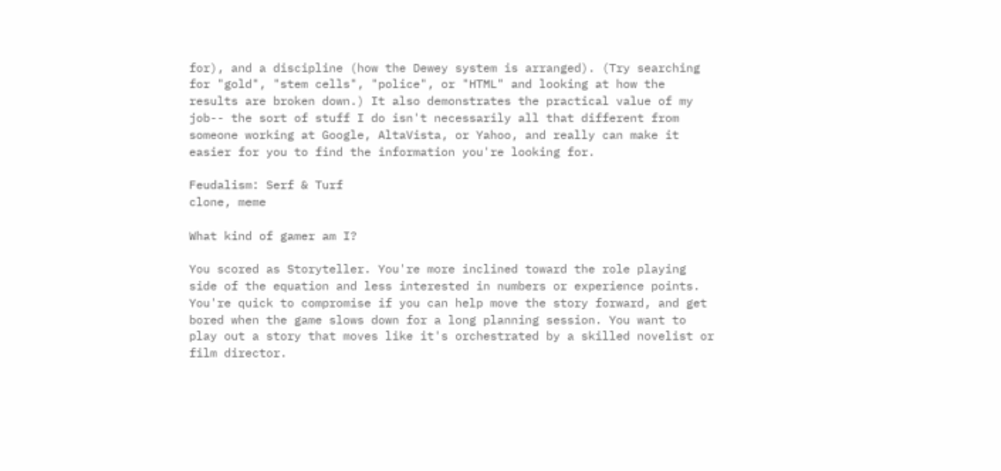for), and a discipline (how the Dewey system is arranged). (Try searching for "gold", "stem cells", "police", or "HTML" and looking at how the results are broken down.) It also demonstrates the practical value of my job-- the sort of stuff I do isn't necessarily all that different from someone working at Google, AltaVista, or Yahoo, and really can make it easier for you to find the information you're looking for.

Feudalism: Serf & Turf
clone, meme

What kind of gamer am I?

You scored as Storyteller. You're more inclined toward the role playing side of the equation and less interested in numbers or experience points. You're quick to compromise if you can help move the story forward, and get bored when the game slows down for a long planning session. You want to play out a story that moves like it's orchestrated by a skilled novelist or film director.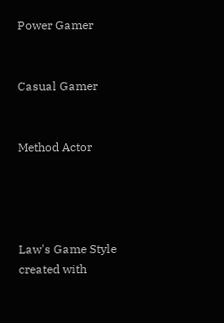Power Gamer


Casual Gamer


Method Actor




Law's Game Style
created with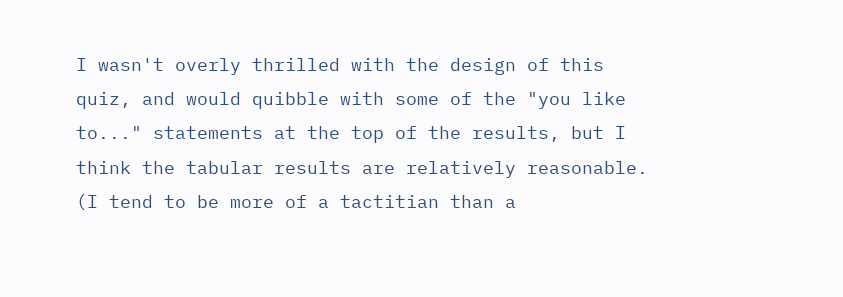I wasn't overly thrilled with the design of this quiz, and would quibble with some of the "you like to..." statements at the top of the results, but I think the tabular results are relatively reasonable. (I tend to be more of a tactitian than a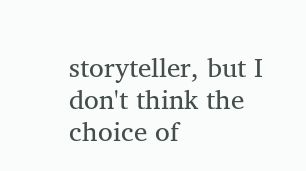storyteller, but I don't think the choice of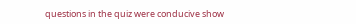questions in the quiz were conducive show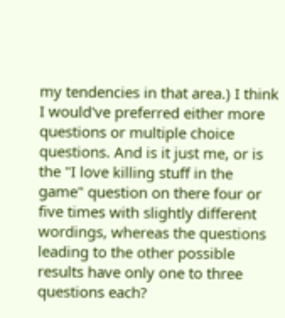my tendencies in that area.) I think I would've preferred either more questions or multiple choice questions. And is it just me, or is the "I love killing stuff in the game" question on there four or five times with slightly different wordings, whereas the questions leading to the other possible results have only one to three questions each?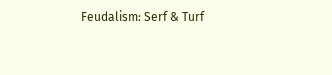Feudalism: Serf & Turf